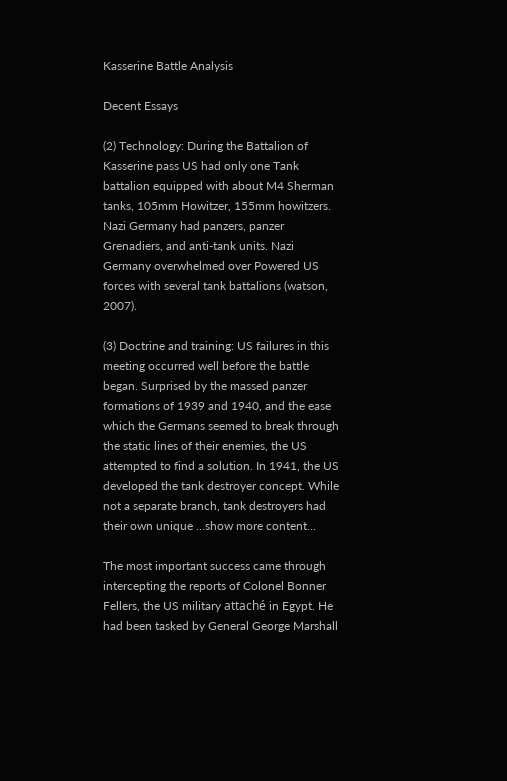Kasserine Battle Analysis

Decent Essays

(2) Technology: During the Battalion of Kasserine pass US had only one Tank battalion equipped with about M4 Sherman tanks, 105mm Howitzer, 155mm howitzers. Nazi Germany had panzers, panzer Grenadiers, and anti-tank units. Nazi Germany overwhelmed over Powered US forces with several tank battalions (watson, 2007).

(3) Doctrine and training: US failures in this meeting occurred well before the battle began. Surprised by the massed panzer formations of 1939 and 1940, and the ease which the Germans seemed to break through the static lines of their enemies, the US attempted to find a solution. In 1941, the US developed the tank destroyer concept. While not a separate branch, tank destroyers had their own unique …show more content…

The most important success came through intercepting the reports of Colonel Bonner Fellers, the US military attaché in Egypt. He had been tasked by General George Marshall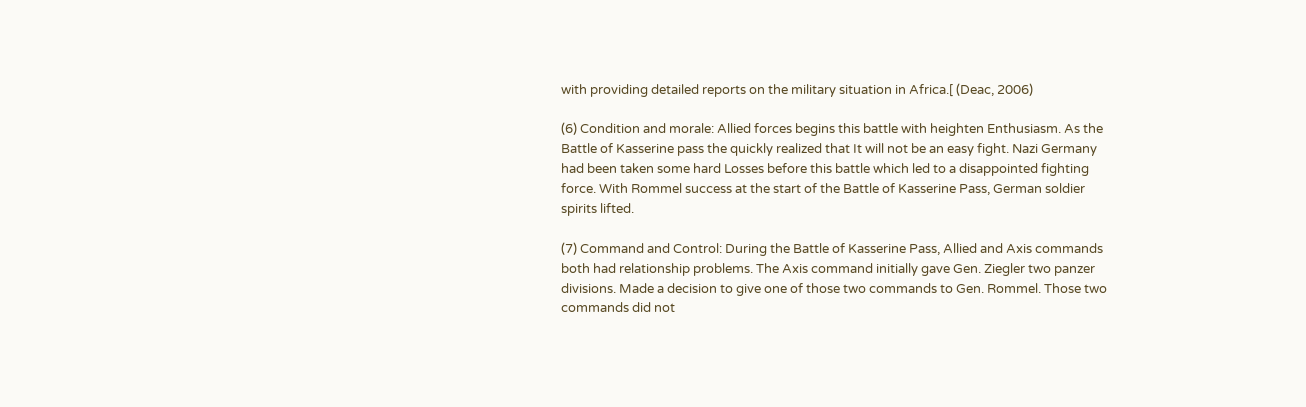with providing detailed reports on the military situation in Africa.[ (Deac, 2006)

(6) Condition and morale: Allied forces begins this battle with heighten Enthusiasm. As the Battle of Kasserine pass the quickly realized that It will not be an easy fight. Nazi Germany had been taken some hard Losses before this battle which led to a disappointed fighting force. With Rommel success at the start of the Battle of Kasserine Pass, German soldier spirits lifted.

(7) Command and Control: During the Battle of Kasserine Pass, Allied and Axis commands both had relationship problems. The Axis command initially gave Gen. Ziegler two panzer divisions. Made a decision to give one of those two commands to Gen. Rommel. Those two commands did not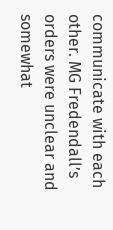communicate with each other. MG Fredendall’s orders were unclear and somewhat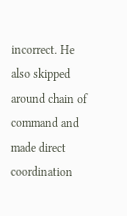incorrect. He also skipped around chain of command and made direct coordination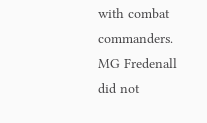with combat commanders. MG Fredenall did not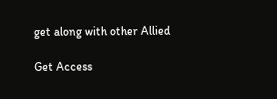get along with other Allied

Get Access